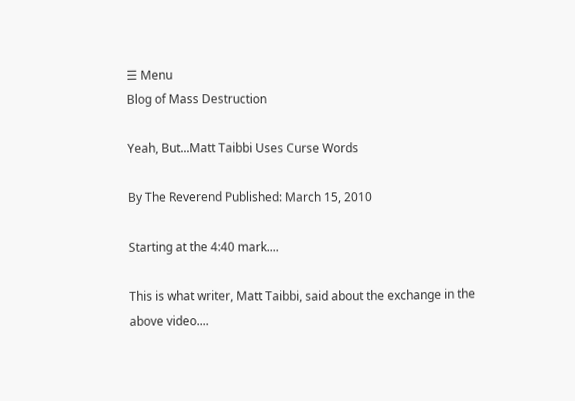☰ Menu
Blog of Mass Destruction

Yeah, But...Matt Taibbi Uses Curse Words

By The Reverend Published: March 15, 2010

Starting at the 4:40 mark....

This is what writer, Matt Taibbi, said about the exchange in the above video....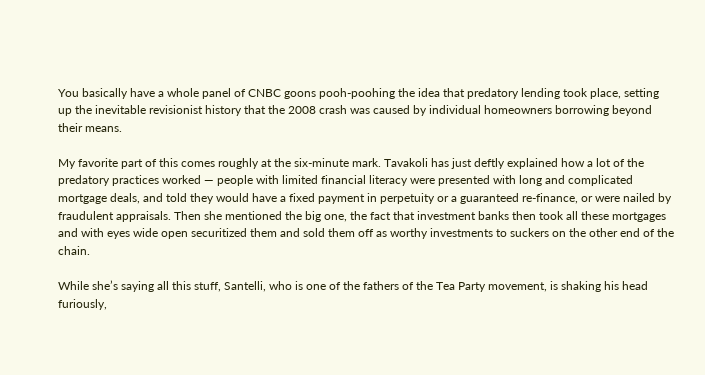You basically have a whole panel of CNBC goons pooh-poohing the idea that predatory lending took place, setting up the inevitable revisionist history that the 2008 crash was caused by individual homeowners borrowing beyond their means.

My favorite part of this comes roughly at the six-minute mark. Tavakoli has just deftly explained how a lot of the predatory practices worked — people with limited financial literacy were presented with long and complicated mortgage deals, and told they would have a fixed payment in perpetuity or a guaranteed re-finance, or were nailed by fraudulent appraisals. Then she mentioned the big one, the fact that investment banks then took all these mortgages and with eyes wide open securitized them and sold them off as worthy investments to suckers on the other end of the chain.

While she’s saying all this stuff, Santelli, who is one of the fathers of the Tea Party movement, is shaking his head furiously,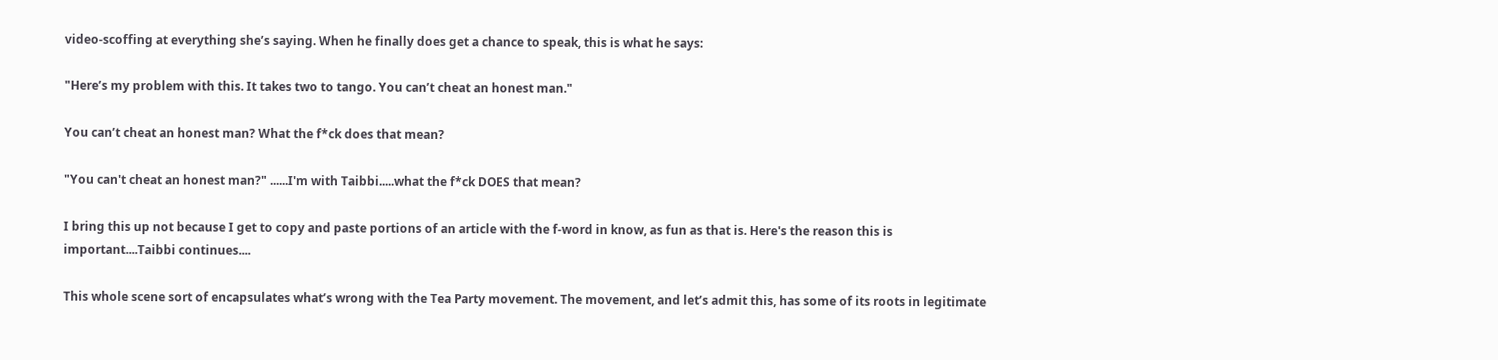video-scoffing at everything she’s saying. When he finally does get a chance to speak, this is what he says:

"Here’s my problem with this. It takes two to tango. You can’t cheat an honest man."

You can’t cheat an honest man? What the f*ck does that mean?

"You can't cheat an honest man?" ......I'm with Taibbi.....what the f*ck DOES that mean?

I bring this up not because I get to copy and paste portions of an article with the f-word in know, as fun as that is. Here's the reason this is important....Taibbi continues....

This whole scene sort of encapsulates what’s wrong with the Tea Party movement. The movement, and let’s admit this, has some of its roots in legitimate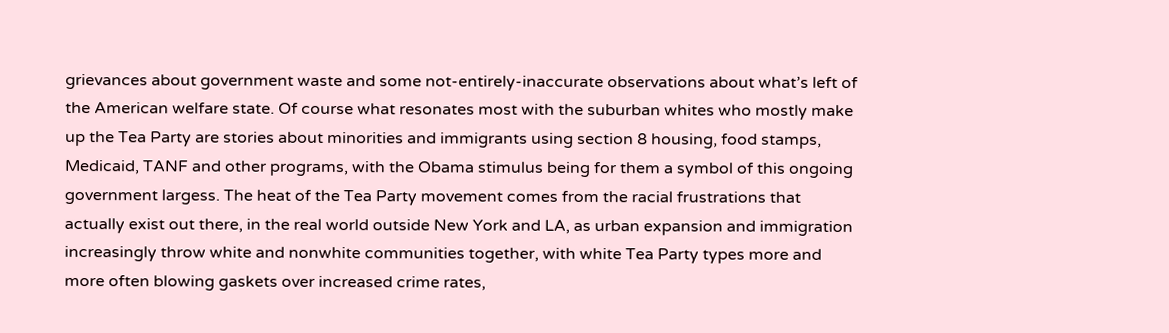grievances about government waste and some not-entirely-inaccurate observations about what’s left of the American welfare state. Of course what resonates most with the suburban whites who mostly make up the Tea Party are stories about minorities and immigrants using section 8 housing, food stamps, Medicaid, TANF and other programs, with the Obama stimulus being for them a symbol of this ongoing government largess. The heat of the Tea Party movement comes from the racial frustrations that actually exist out there, in the real world outside New York and LA, as urban expansion and immigration increasingly throw white and nonwhite communities together, with white Tea Party types more and more often blowing gaskets over increased crime rates,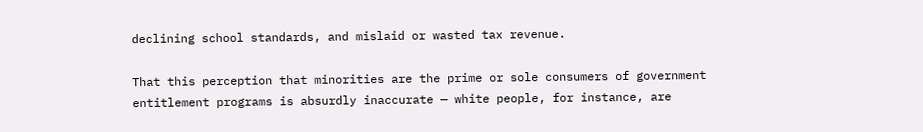declining school standards, and mislaid or wasted tax revenue.

That this perception that minorities are the prime or sole consumers of government entitlement programs is absurdly inaccurate — white people, for instance, are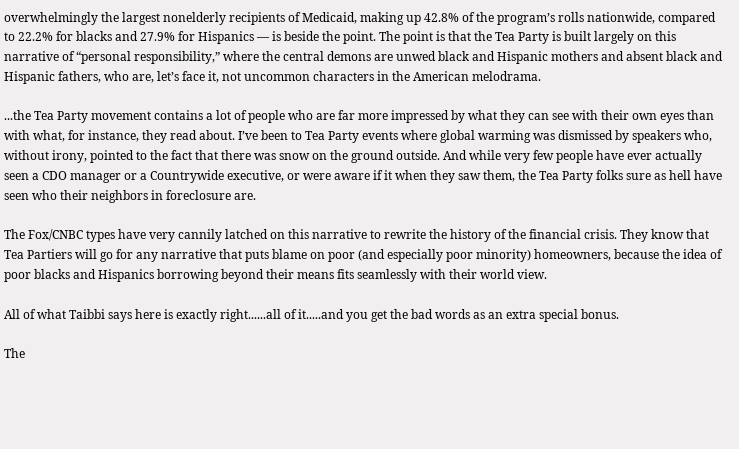overwhelmingly the largest nonelderly recipients of Medicaid, making up 42.8% of the program’s rolls nationwide, compared to 22.2% for blacks and 27.9% for Hispanics — is beside the point. The point is that the Tea Party is built largely on this narrative of “personal responsibility,” where the central demons are unwed black and Hispanic mothers and absent black and Hispanic fathers, who are, let’s face it, not uncommon characters in the American melodrama.

...the Tea Party movement contains a lot of people who are far more impressed by what they can see with their own eyes than with what, for instance, they read about. I’ve been to Tea Party events where global warming was dismissed by speakers who, without irony, pointed to the fact that there was snow on the ground outside. And while very few people have ever actually seen a CDO manager or a Countrywide executive, or were aware if it when they saw them, the Tea Party folks sure as hell have seen who their neighbors in foreclosure are.

The Fox/CNBC types have very cannily latched on this narrative to rewrite the history of the financial crisis. They know that Tea Partiers will go for any narrative that puts blame on poor (and especially poor minority) homeowners, because the idea of poor blacks and Hispanics borrowing beyond their means fits seamlessly with their world view.

All of what Taibbi says here is exactly right......all of it.....and you get the bad words as an extra special bonus.

The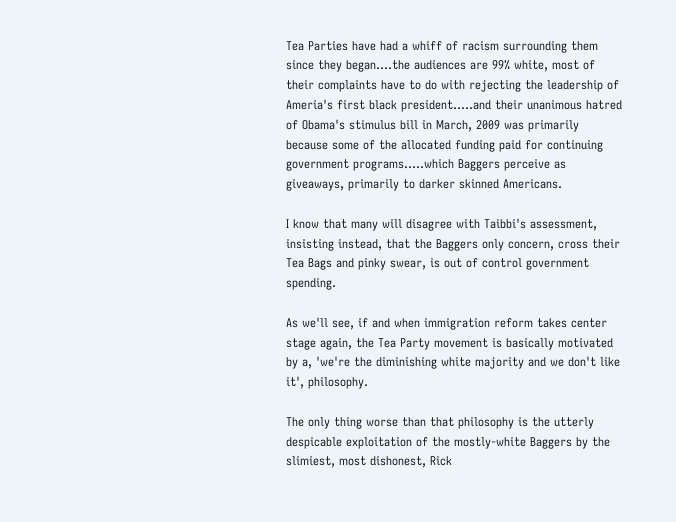Tea Parties have had a whiff of racism surrounding them since they began....the audiences are 99% white, most of their complaints have to do with rejecting the leadership of Ameria's first black president.....and their unanimous hatred of Obama's stimulus bill in March, 2009 was primarily because some of the allocated funding paid for continuing government programs.....which Baggers perceive as giveaways, primarily to darker skinned Americans.

I know that many will disagree with Taibbi's assessment, insisting instead, that the Baggers only concern, cross their Tea Bags and pinky swear, is out of control government spending.

As we'll see, if and when immigration reform takes center stage again, the Tea Party movement is basically motivated by a, 'we're the diminishing white majority and we don't like it', philosophy.

The only thing worse than that philosophy is the utterly despicable exploitation of the mostly-white Baggers by the slimiest, most dishonest, Rick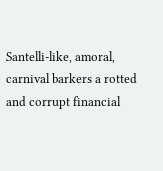Santelli-like, amoral, carnival barkers a rotted and corrupt financial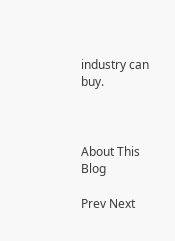industry can buy.



About This Blog

Prev Next